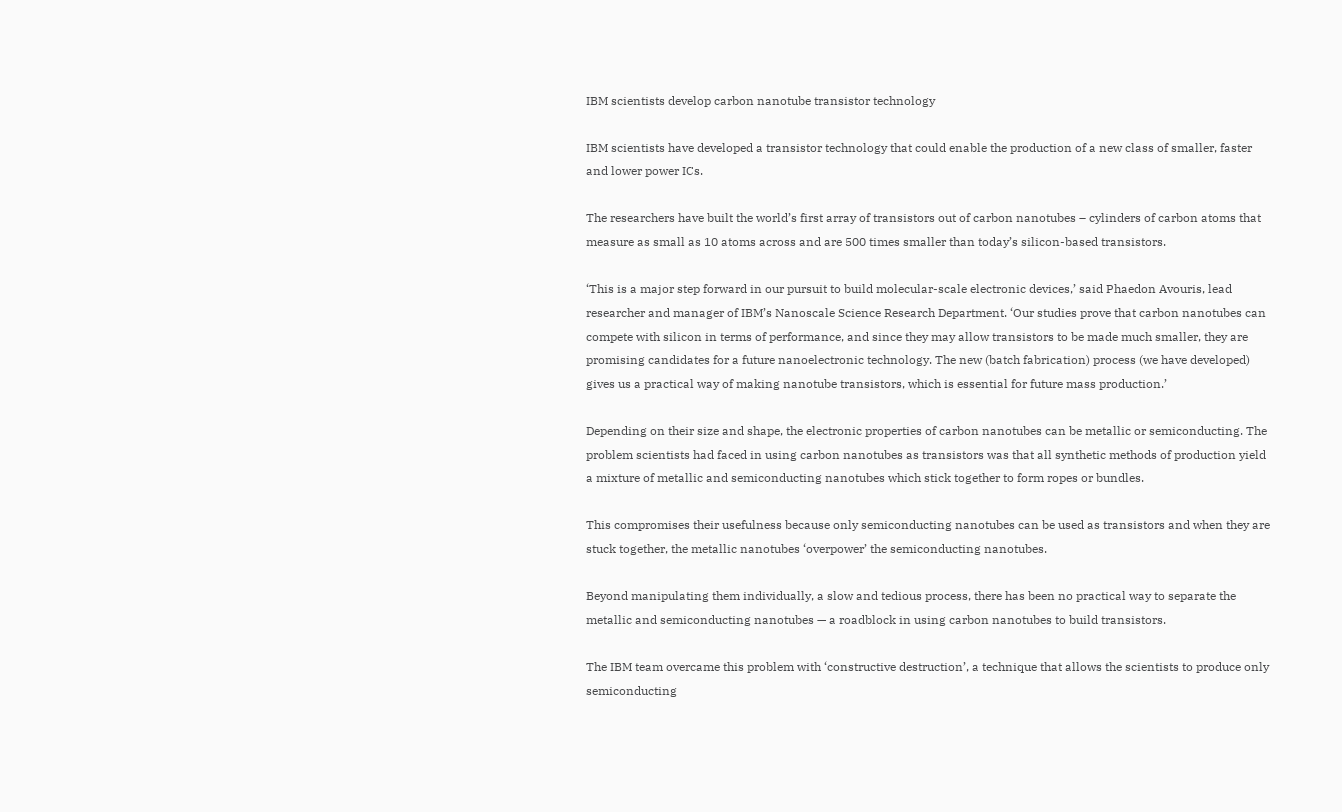IBM scientists develop carbon nanotube transistor technology

IBM scientists have developed a transistor technology that could enable the production of a new class of smaller, faster and lower power ICs.

The researchers have built the world’s first array of transistors out of carbon nanotubes – cylinders of carbon atoms that measure as small as 10 atoms across and are 500 times smaller than today’s silicon-based transistors.

‘This is a major step forward in our pursuit to build molecular-scale electronic devices,’ said Phaedon Avouris, lead researcher and manager of IBM’s Nanoscale Science Research Department. ‘Our studies prove that carbon nanotubes can compete with silicon in terms of performance, and since they may allow transistors to be made much smaller, they are promising candidates for a future nanoelectronic technology. The new (batch fabrication) process (we have developed) gives us a practical way of making nanotube transistors, which is essential for future mass production.’

Depending on their size and shape, the electronic properties of carbon nanotubes can be metallic or semiconducting. The problem scientists had faced in using carbon nanotubes as transistors was that all synthetic methods of production yield a mixture of metallic and semiconducting nanotubes which stick together to form ropes or bundles.

This compromises their usefulness because only semiconducting nanotubes can be used as transistors and when they are stuck together, the metallic nanotubes ‘overpower’ the semiconducting nanotubes.

Beyond manipulating them individually, a slow and tedious process, there has been no practical way to separate the metallic and semiconducting nanotubes — a roadblock in using carbon nanotubes to build transistors.

The IBM team overcame this problem with ‘constructive destruction’, a technique that allows the scientists to produce only semiconducting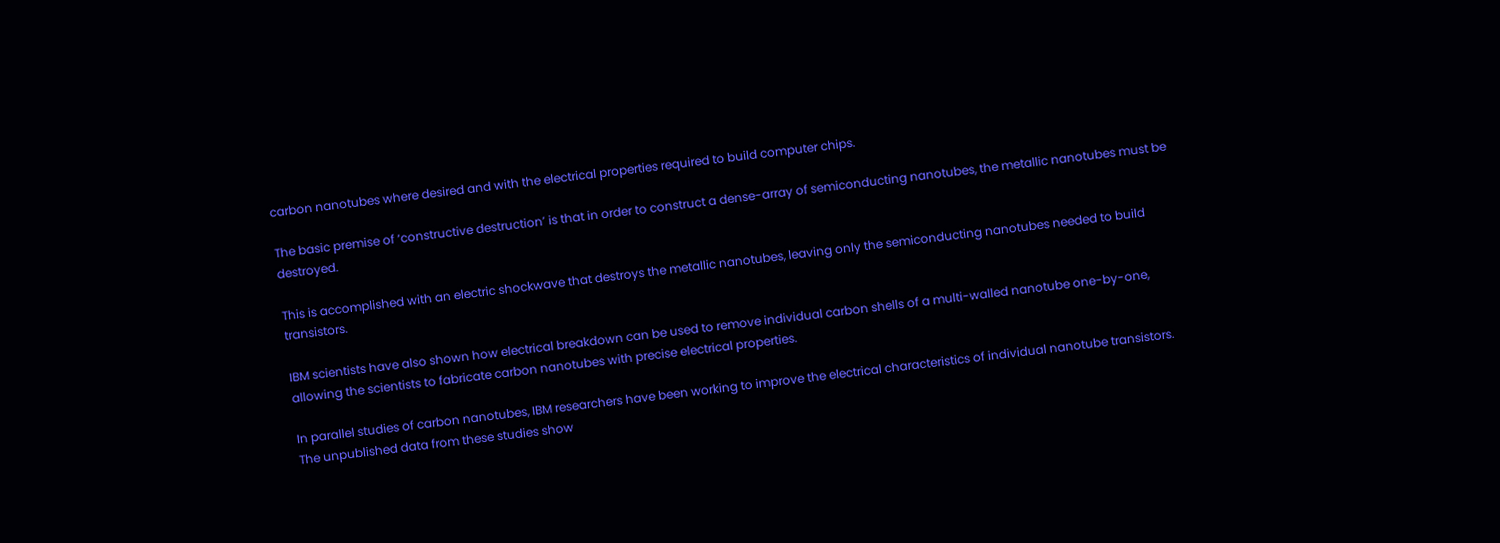carbon nanotubes where desired and with the electrical properties required to build computer chips.

The basic premise of ‘constructive destruction’ is that in order to construct a dense-array of semiconducting nanotubes, the metallic nanotubes must be destroyed.

This is accomplished with an electric shockwave that destroys the metallic nanotubes, leaving only the semiconducting nanotubes needed to build transistors.

IBM scientists have also shown how electrical breakdown can be used to remove individual carbon shells of a multi-walled nanotube one-by-one, allowing the scientists to fabricate carbon nanotubes with precise electrical properties.

In parallel studies of carbon nanotubes, IBM researchers have been working to improve the electrical characteristics of individual nanotube transistors. The unpublished data from these studies show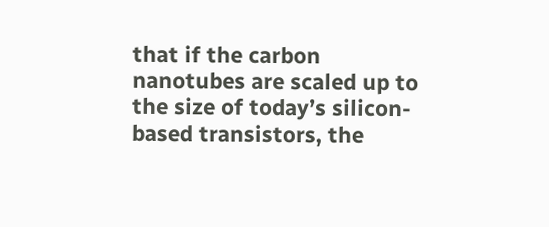that if the carbon nanotubes are scaled up to the size of today’s silicon-based transistors, the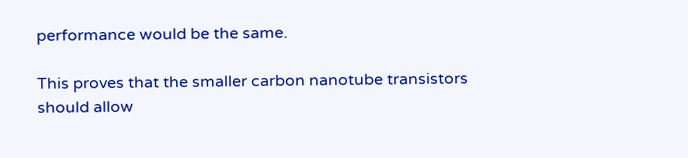performance would be the same.

This proves that the smaller carbon nanotube transistors should allow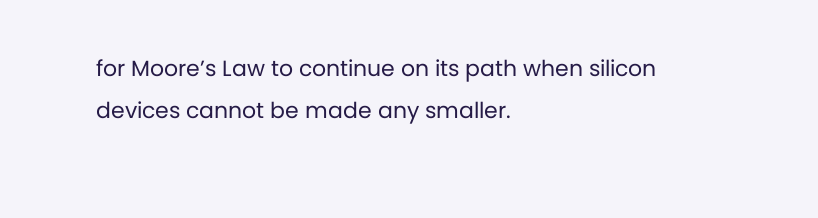for Moore’s Law to continue on its path when silicon devices cannot be made any smaller.